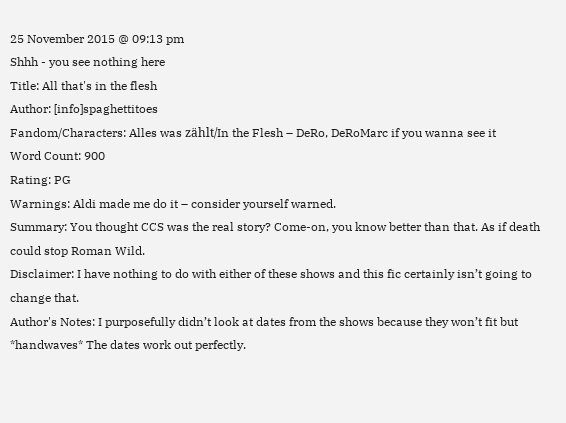25 November 2015 @ 09:13 pm
Shhh - you see nothing here
Title: All that's in the flesh
Author: [info]spaghettitoes
Fandom/Characters: Alles was zählt/In the Flesh – DeRo, DeRoMarc if you wanna see it
Word Count: 900
Rating: PG
Warnings: Aldi made me do it – consider yourself warned.
Summary: You thought CCS was the real story? Come-on, you know better than that. As if death could stop Roman Wild.
Disclaimer: I have nothing to do with either of these shows and this fic certainly isn’t going to change that.
Author's Notes: I purposefully didn’t look at dates from the shows because they won’t fit but *handwaves* The dates work out perfectly.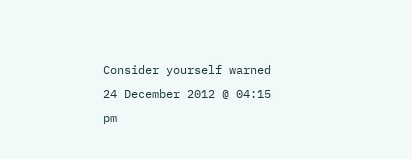Consider yourself warned
24 December 2012 @ 04:15 pm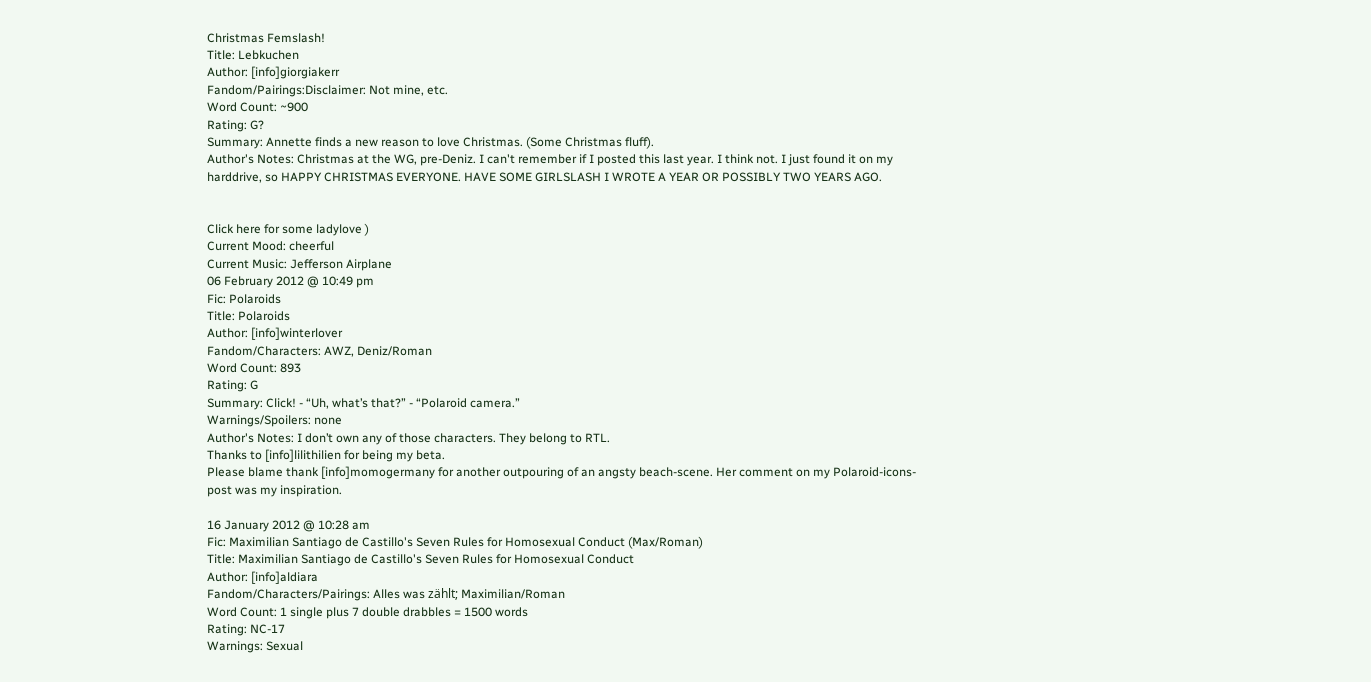Christmas Femslash!
Title: Lebkuchen
Author: [info]giorgiakerr
Fandom/Pairings:Disclaimer: Not mine, etc.
Word Count: ~900
Rating: G?
Summary: Annette finds a new reason to love Christmas. (Some Christmas fluff).
Author's Notes: Christmas at the WG, pre-Deniz. I can't remember if I posted this last year. I think not. I just found it on my harddrive, so HAPPY CHRISTMAS EVERYONE. HAVE SOME GIRLSLASH I WROTE A YEAR OR POSSIBLY TWO YEARS AGO.


Click here for some ladylove )
Current Mood: cheerful
Current Music: Jefferson Airplane
06 February 2012 @ 10:49 pm
Fic: Polaroids
Title: Polaroids
Author: [info]winterlover
Fandom/Characters: AWZ, Deniz/Roman
Word Count: 893
Rating: G
Summary: Click! - “Uh, what’s that?” - “Polaroid camera.”
Warnings/Spoilers: none
Author's Notes: I don’t own any of those characters. They belong to RTL.
Thanks to [info]lilithilien for being my beta.
Please blame thank [info]momogermany for another outpouring of an angsty beach-scene. Her comment on my Polaroid-icons-post was my inspiration.

16 January 2012 @ 10:28 am
Fic: Maximilian Santiago de Castillo's Seven Rules for Homosexual Conduct (Max/Roman)
Title: Maximilian Santiago de Castillo's Seven Rules for Homosexual Conduct
Author: [info]aldiara
Fandom/Characters/Pairings: Alles was zählt; Maximilian/Roman
Word Count: 1 single plus 7 double drabbles = 1500 words
Rating: NC-17
Warnings: Sexual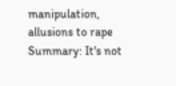manipulation, allusions to rape
Summary: It's not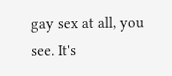gay sex at all, you see. It's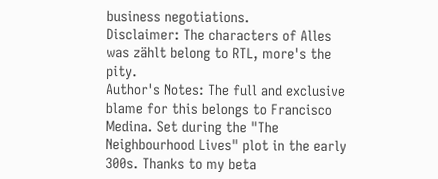business negotiations.
Disclaimer: The characters of Alles was zählt belong to RTL, more's the pity.
Author's Notes: The full and exclusive blame for this belongs to Francisco Medina. Set during the "The Neighbourhood Lives" plot in the early 300s. Thanks to my beta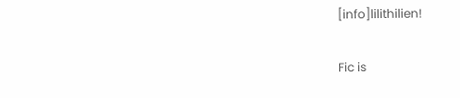[info]lilithilien!

Fic is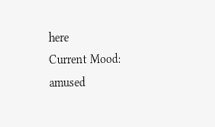here
Current Mood: amused